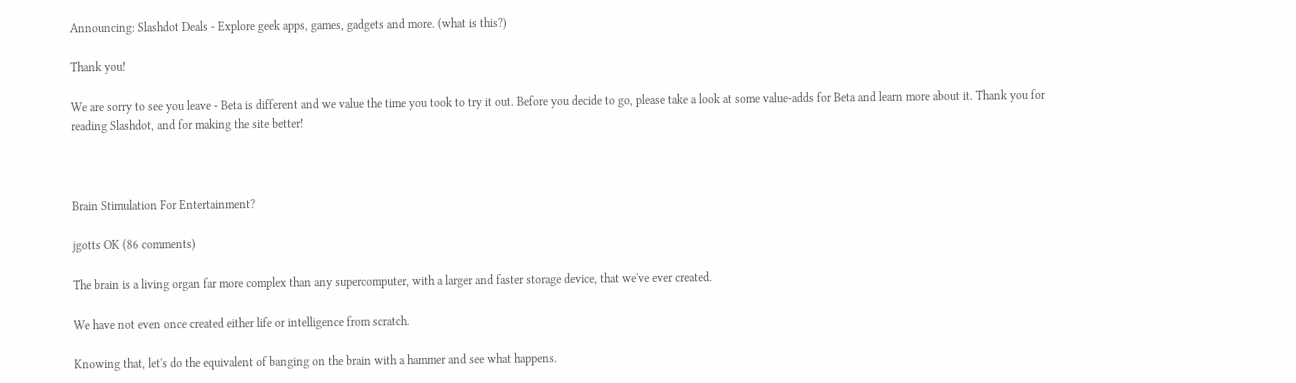Announcing: Slashdot Deals - Explore geek apps, games, gadgets and more. (what is this?)

Thank you!

We are sorry to see you leave - Beta is different and we value the time you took to try it out. Before you decide to go, please take a look at some value-adds for Beta and learn more about it. Thank you for reading Slashdot, and for making the site better!



Brain Stimulation For Entertainment?

jgotts OK (86 comments)

The brain is a living organ far more complex than any supercomputer, with a larger and faster storage device, that we've ever created.

We have not even once created either life or intelligence from scratch.

Knowing that, let's do the equivalent of banging on the brain with a hammer and see what happens.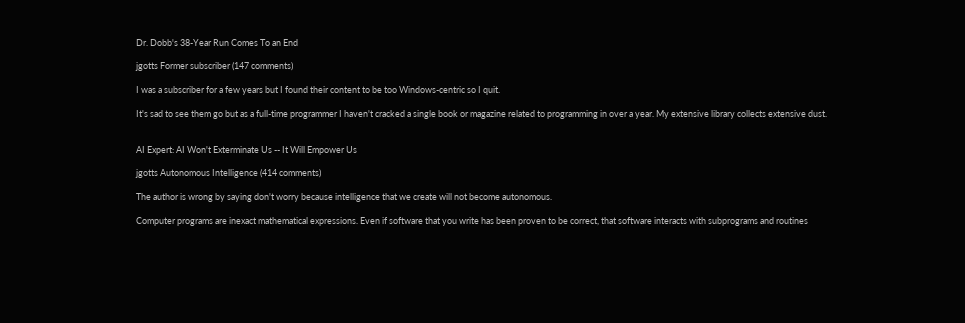Dr. Dobb's 38-Year Run Comes To an End

jgotts Former subscriber (147 comments)

I was a subscriber for a few years but I found their content to be too Windows-centric so I quit.

It's sad to see them go but as a full-time programmer I haven't cracked a single book or magazine related to programming in over a year. My extensive library collects extensive dust.


AI Expert: AI Won't Exterminate Us -- It Will Empower Us

jgotts Autonomous Intelligence (414 comments)

The author is wrong by saying don't worry because intelligence that we create will not become autonomous.

Computer programs are inexact mathematical expressions. Even if software that you write has been proven to be correct, that software interacts with subprograms and routines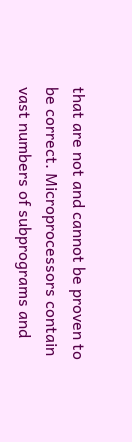that are not and cannot be proven to be correct. Microprocessors contain vast numbers of subprograms and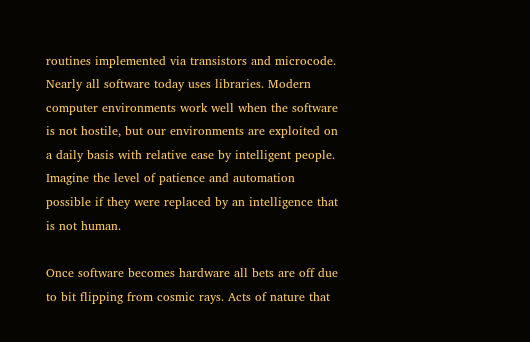routines implemented via transistors and microcode. Nearly all software today uses libraries. Modern computer environments work well when the software is not hostile, but our environments are exploited on a daily basis with relative ease by intelligent people. Imagine the level of patience and automation possible if they were replaced by an intelligence that is not human.

Once software becomes hardware all bets are off due to bit flipping from cosmic rays. Acts of nature that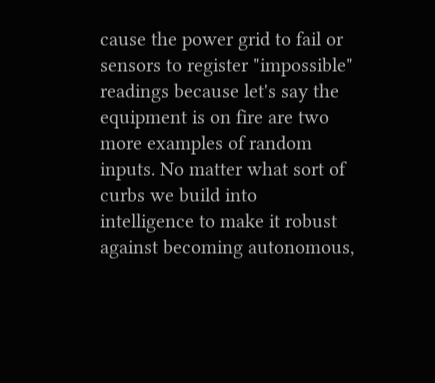cause the power grid to fail or sensors to register "impossible" readings because let's say the equipment is on fire are two more examples of random inputs. No matter what sort of curbs we build into intelligence to make it robust against becoming autonomous,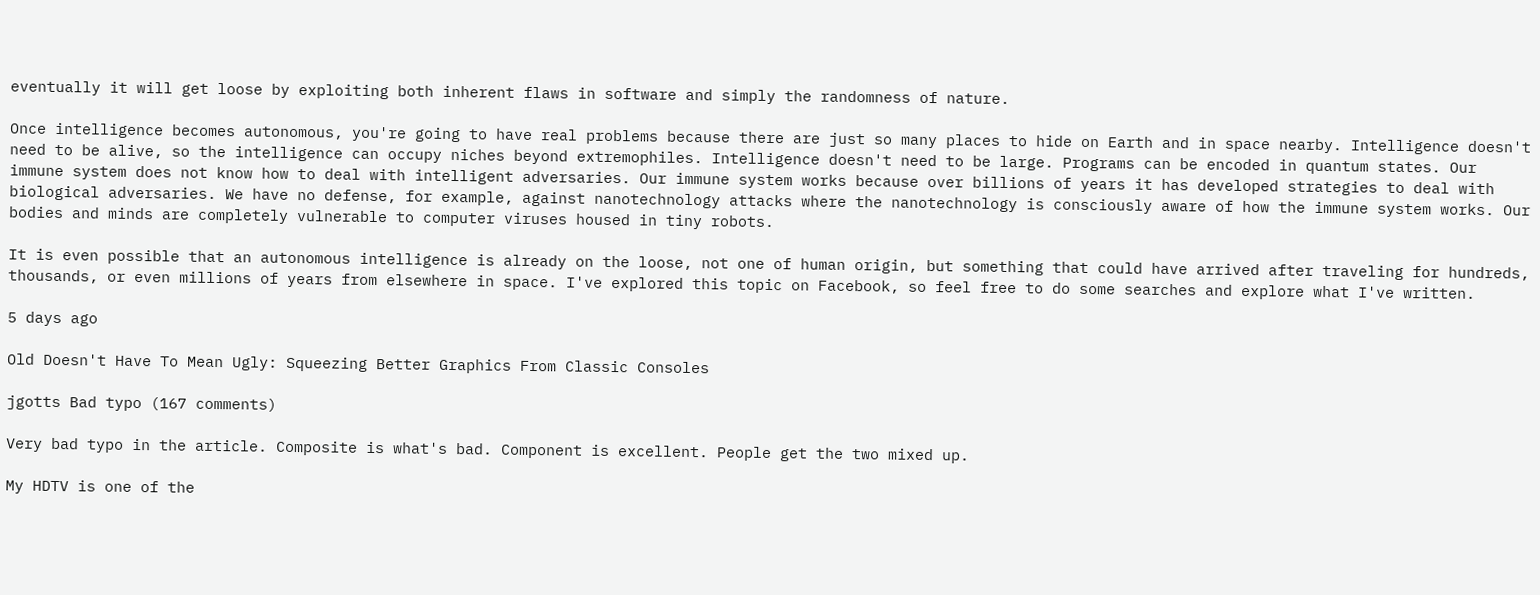eventually it will get loose by exploiting both inherent flaws in software and simply the randomness of nature.

Once intelligence becomes autonomous, you're going to have real problems because there are just so many places to hide on Earth and in space nearby. Intelligence doesn't need to be alive, so the intelligence can occupy niches beyond extremophiles. Intelligence doesn't need to be large. Programs can be encoded in quantum states. Our immune system does not know how to deal with intelligent adversaries. Our immune system works because over billions of years it has developed strategies to deal with biological adversaries. We have no defense, for example, against nanotechnology attacks where the nanotechnology is consciously aware of how the immune system works. Our bodies and minds are completely vulnerable to computer viruses housed in tiny robots.

It is even possible that an autonomous intelligence is already on the loose, not one of human origin, but something that could have arrived after traveling for hundreds, thousands, or even millions of years from elsewhere in space. I've explored this topic on Facebook, so feel free to do some searches and explore what I've written.

5 days ago

Old Doesn't Have To Mean Ugly: Squeezing Better Graphics From Classic Consoles

jgotts Bad typo (167 comments)

Very bad typo in the article. Composite is what's bad. Component is excellent. People get the two mixed up.

My HDTV is one of the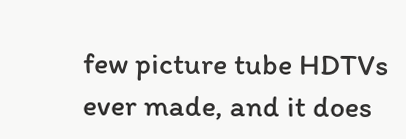few picture tube HDTVs ever made, and it does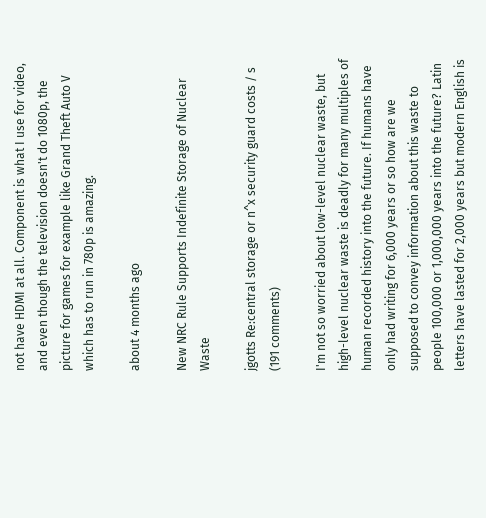not have HDMI at all. Component is what I use for video, and even though the television doesn't do 1080p, the picture for games for example like Grand Theft Auto V which has to run in 780p is amazing.

about 4 months ago

New NRC Rule Supports Indefinite Storage of Nuclear Waste

jgotts Re:central storage or n^x security guard costs / s (191 comments)

I'm not so worried about low-level nuclear waste, but high-level nuclear waste is deadly for many multiples of human recorded history into the future. If humans have only had writing for 6,000 years or so how are we supposed to convey information about this waste to people 100,000 or 1,000,000 years into the future? Latin letters have lasted for 2,000 years but modern English is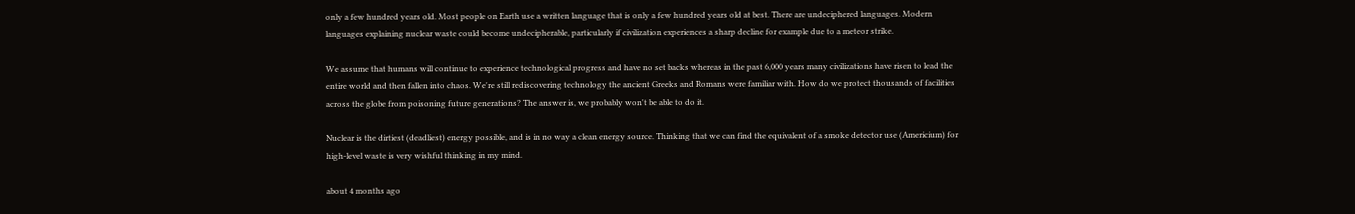only a few hundred years old. Most people on Earth use a written language that is only a few hundred years old at best. There are undeciphered languages. Modern languages explaining nuclear waste could become undecipherable, particularly if civilization experiences a sharp decline for example due to a meteor strike.

We assume that humans will continue to experience technological progress and have no set backs whereas in the past 6,000 years many civilizations have risen to lead the entire world and then fallen into chaos. We're still rediscovering technology the ancient Greeks and Romans were familiar with. How do we protect thousands of facilities across the globe from poisoning future generations? The answer is, we probably won't be able to do it.

Nuclear is the dirtiest (deadliest) energy possible, and is in no way a clean energy source. Thinking that we can find the equivalent of a smoke detector use (Americium) for high-level waste is very wishful thinking in my mind.

about 4 months ago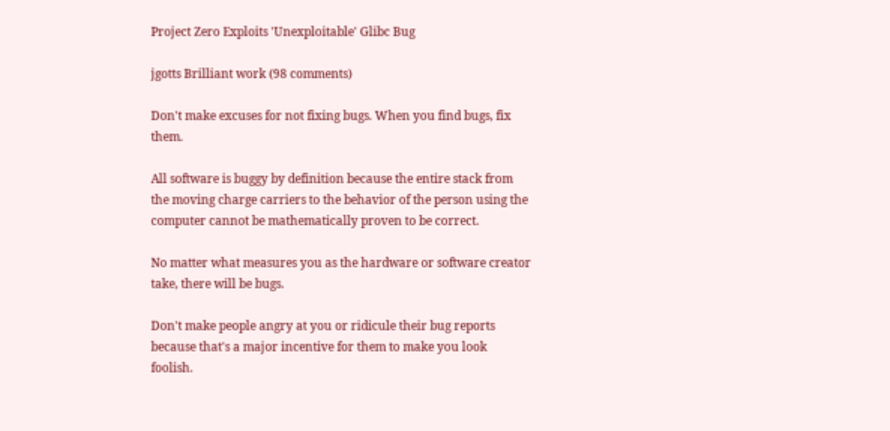Project Zero Exploits 'Unexploitable' Glibc Bug

jgotts Brilliant work (98 comments)

Don't make excuses for not fixing bugs. When you find bugs, fix them.

All software is buggy by definition because the entire stack from the moving charge carriers to the behavior of the person using the computer cannot be mathematically proven to be correct.

No matter what measures you as the hardware or software creator take, there will be bugs.

Don't make people angry at you or ridicule their bug reports because that's a major incentive for them to make you look foolish.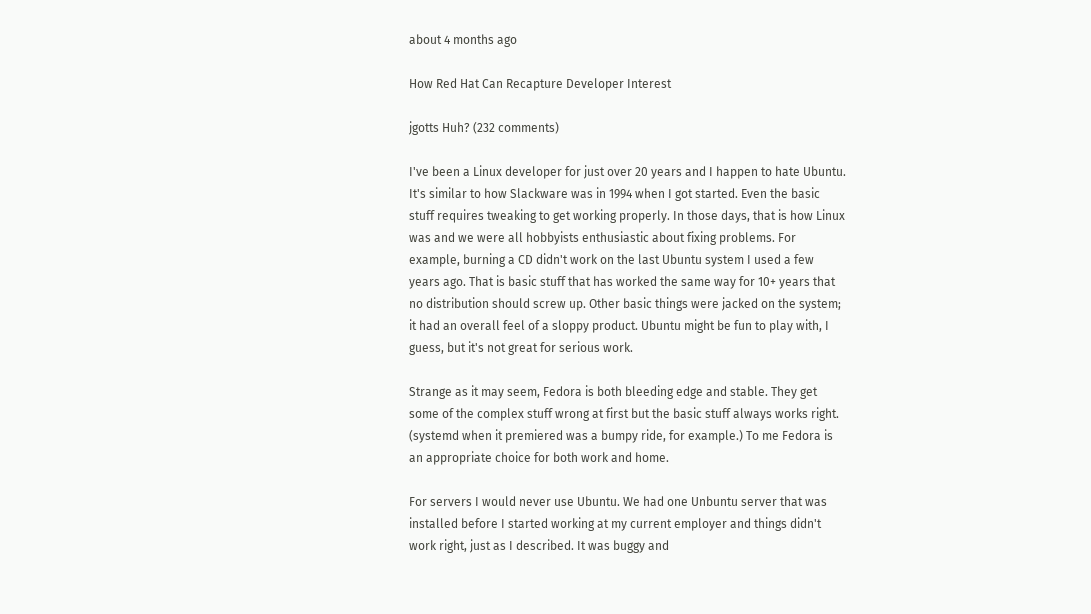about 4 months ago

How Red Hat Can Recapture Developer Interest

jgotts Huh? (232 comments)

I've been a Linux developer for just over 20 years and I happen to hate Ubuntu. It's similar to how Slackware was in 1994 when I got started. Even the basic stuff requires tweaking to get working properly. In those days, that is how Linux was and we were all hobbyists enthusiastic about fixing problems. For example, burning a CD didn't work on the last Ubuntu system I used a few years ago. That is basic stuff that has worked the same way for 10+ years that no distribution should screw up. Other basic things were jacked on the system; it had an overall feel of a sloppy product. Ubuntu might be fun to play with, I guess, but it's not great for serious work.

Strange as it may seem, Fedora is both bleeding edge and stable. They get some of the complex stuff wrong at first but the basic stuff always works right. (systemd when it premiered was a bumpy ride, for example.) To me Fedora is an appropriate choice for both work and home.

For servers I would never use Ubuntu. We had one Unbuntu server that was installed before I started working at my current employer and things didn't work right, just as I described. It was buggy and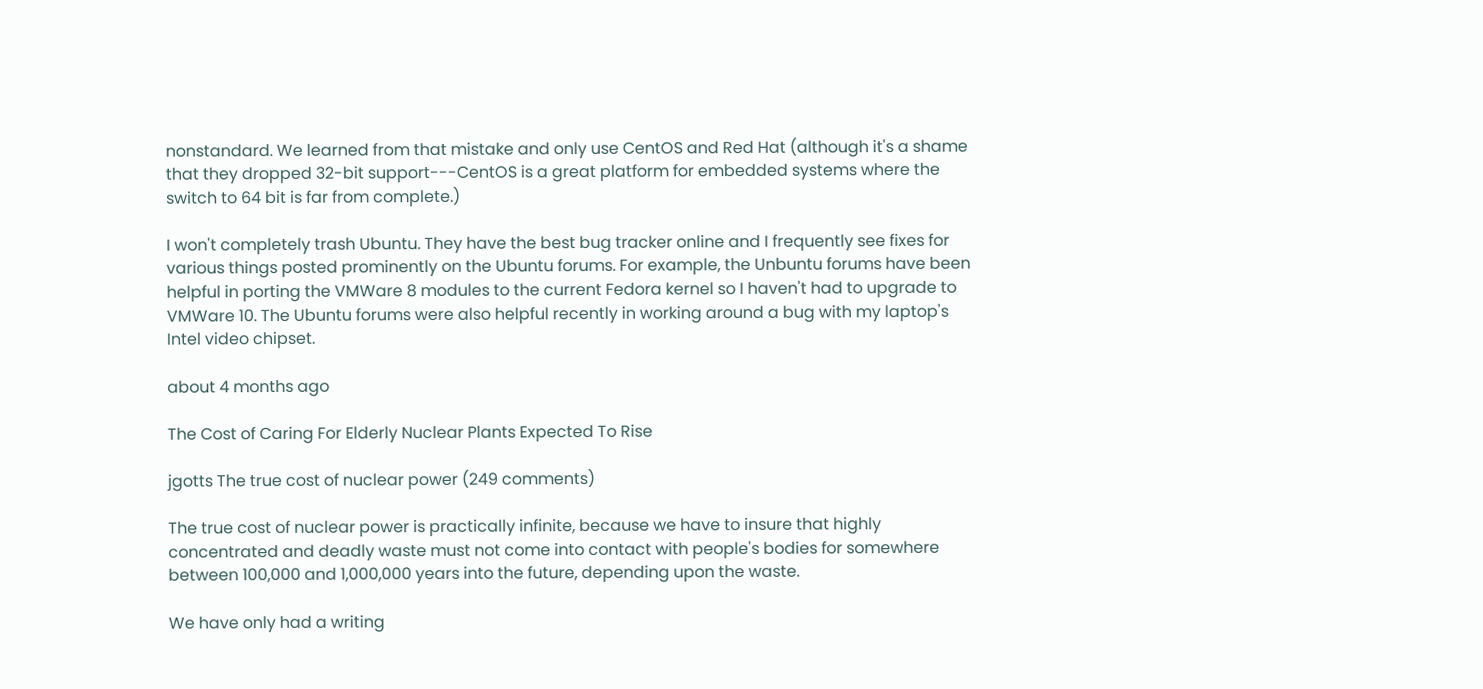nonstandard. We learned from that mistake and only use CentOS and Red Hat (although it's a shame that they dropped 32-bit support---CentOS is a great platform for embedded systems where the switch to 64 bit is far from complete.)

I won't completely trash Ubuntu. They have the best bug tracker online and I frequently see fixes for various things posted prominently on the Ubuntu forums. For example, the Unbuntu forums have been helpful in porting the VMWare 8 modules to the current Fedora kernel so I haven't had to upgrade to VMWare 10. The Ubuntu forums were also helpful recently in working around a bug with my laptop's Intel video chipset.

about 4 months ago

The Cost of Caring For Elderly Nuclear Plants Expected To Rise

jgotts The true cost of nuclear power (249 comments)

The true cost of nuclear power is practically infinite, because we have to insure that highly concentrated and deadly waste must not come into contact with people's bodies for somewhere between 100,000 and 1,000,000 years into the future, depending upon the waste.

We have only had a writing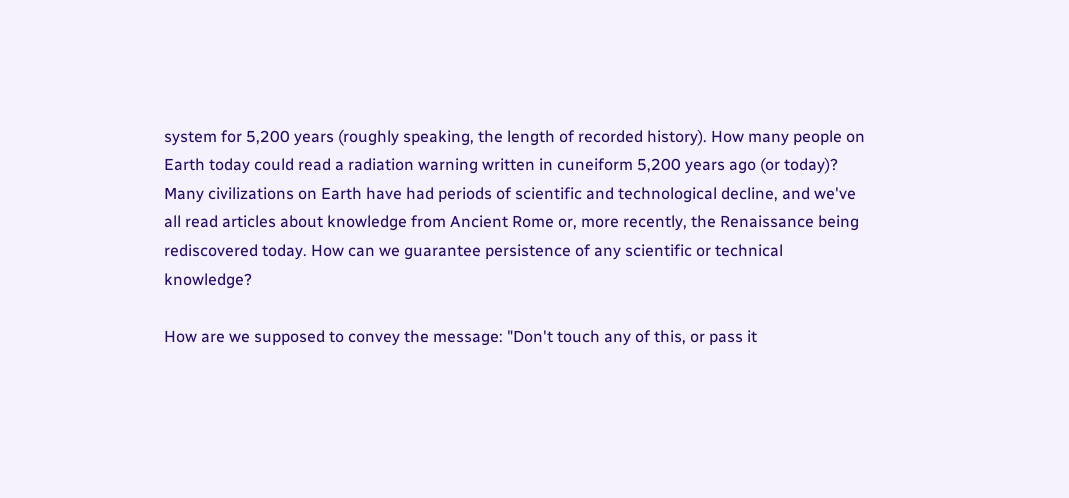system for 5,200 years (roughly speaking, the length of recorded history). How many people on Earth today could read a radiation warning written in cuneiform 5,200 years ago (or today)? Many civilizations on Earth have had periods of scientific and technological decline, and we've all read articles about knowledge from Ancient Rome or, more recently, the Renaissance being rediscovered today. How can we guarantee persistence of any scientific or technical knowledge?

How are we supposed to convey the message: "Don't touch any of this, or pass it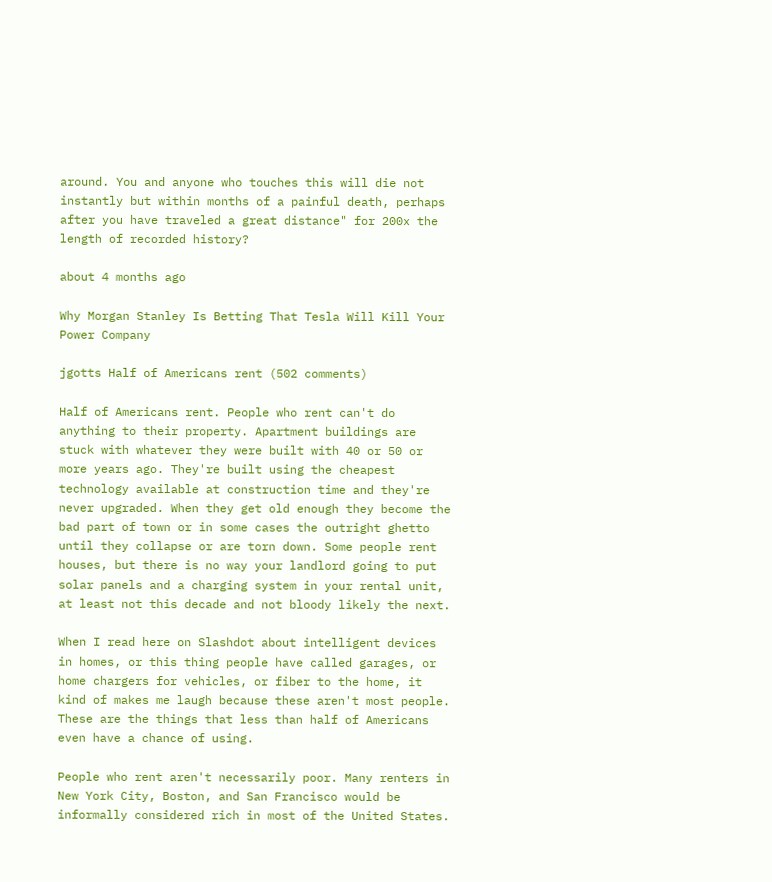around. You and anyone who touches this will die not instantly but within months of a painful death, perhaps after you have traveled a great distance" for 200x the length of recorded history?

about 4 months ago

Why Morgan Stanley Is Betting That Tesla Will Kill Your Power Company

jgotts Half of Americans rent (502 comments)

Half of Americans rent. People who rent can't do anything to their property. Apartment buildings are stuck with whatever they were built with 40 or 50 or more years ago. They're built using the cheapest technology available at construction time and they're never upgraded. When they get old enough they become the bad part of town or in some cases the outright ghetto until they collapse or are torn down. Some people rent houses, but there is no way your landlord going to put solar panels and a charging system in your rental unit, at least not this decade and not bloody likely the next.

When I read here on Slashdot about intelligent devices in homes, or this thing people have called garages, or home chargers for vehicles, or fiber to the home, it kind of makes me laugh because these aren't most people. These are the things that less than half of Americans even have a chance of using.

People who rent aren't necessarily poor. Many renters in New York City, Boston, and San Francisco would be informally considered rich in most of the United States.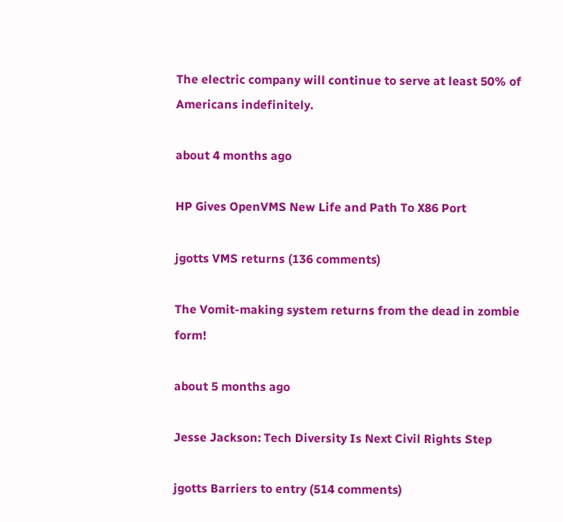The electric company will continue to serve at least 50% of Americans indefinitely.

about 4 months ago

HP Gives OpenVMS New Life and Path To X86 Port

jgotts VMS returns (136 comments)

The Vomit-making system returns from the dead in zombie form!

about 5 months ago

Jesse Jackson: Tech Diversity Is Next Civil Rights Step

jgotts Barriers to entry (514 comments)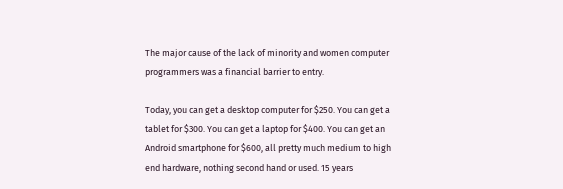The major cause of the lack of minority and women computer programmers was a financial barrier to entry.

Today, you can get a desktop computer for $250. You can get a tablet for $300. You can get a laptop for $400. You can get an Android smartphone for $600, all pretty much medium to high end hardware, nothing second hand or used. 15 years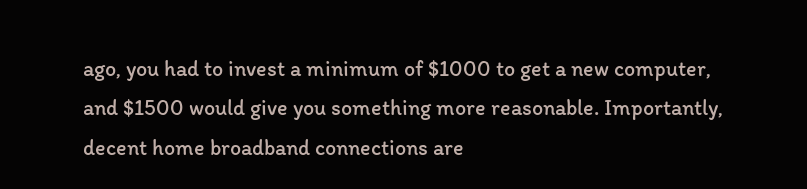ago, you had to invest a minimum of $1000 to get a new computer, and $1500 would give you something more reasonable. Importantly, decent home broadband connections are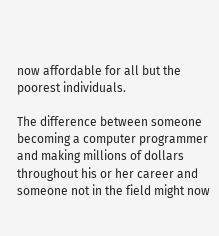now affordable for all but the poorest individuals.

The difference between someone becoming a computer programmer and making millions of dollars throughout his or her career and someone not in the field might now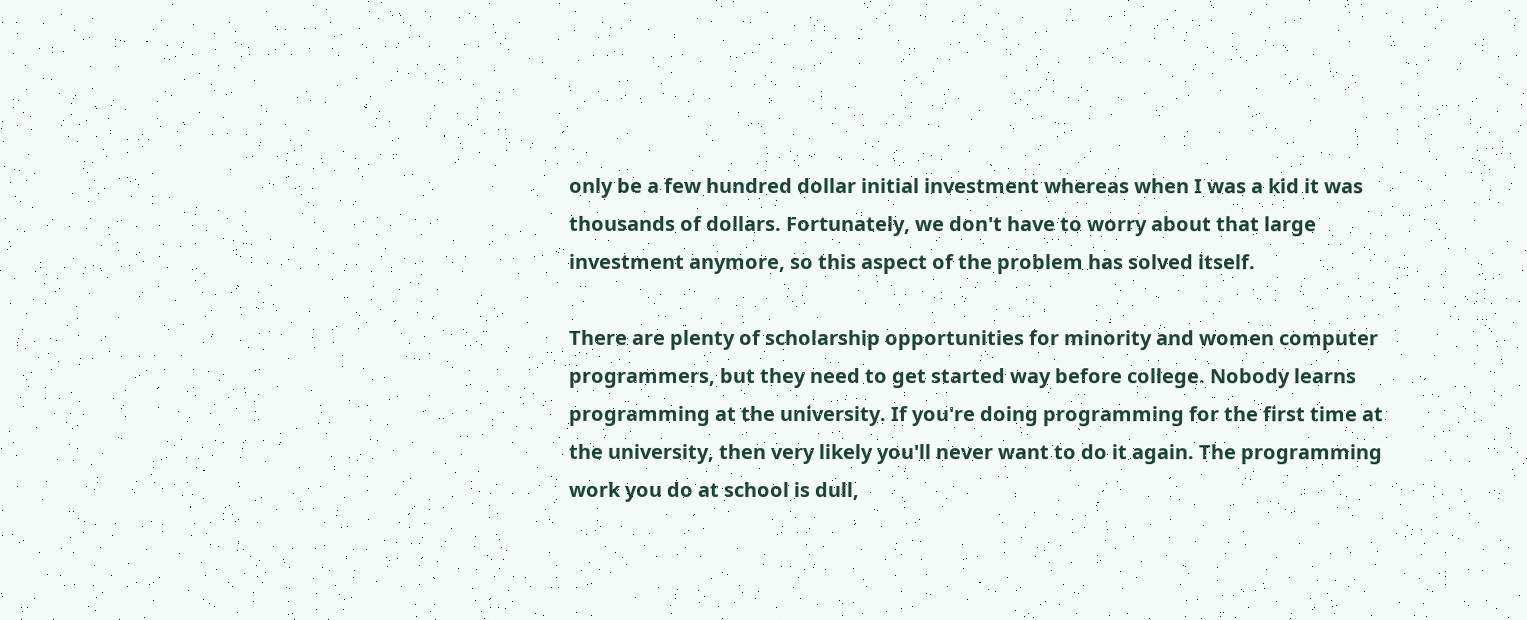only be a few hundred dollar initial investment whereas when I was a kid it was thousands of dollars. Fortunately, we don't have to worry about that large investment anymore, so this aspect of the problem has solved itself.

There are plenty of scholarship opportunities for minority and women computer programmers, but they need to get started way before college. Nobody learns programming at the university. If you're doing programming for the first time at the university, then very likely you'll never want to do it again. The programming work you do at school is dull,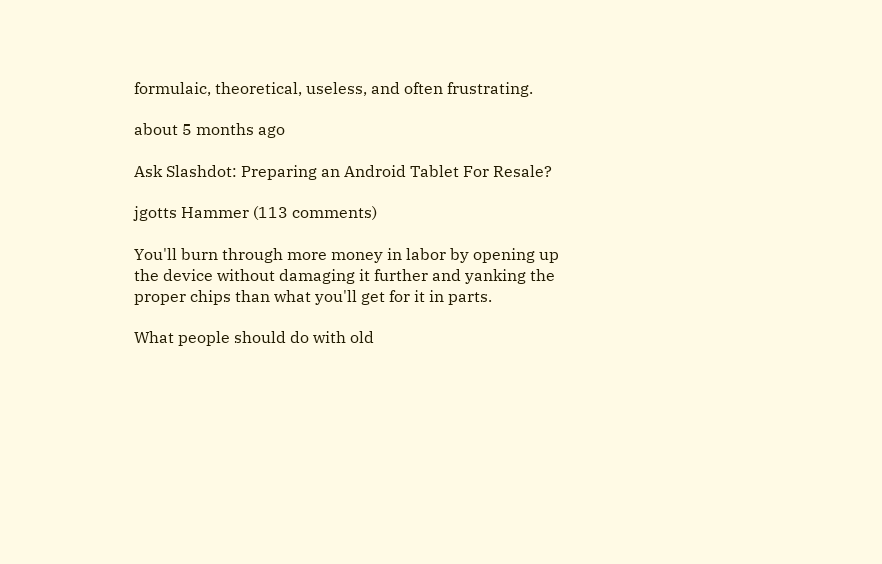formulaic, theoretical, useless, and often frustrating.

about 5 months ago

Ask Slashdot: Preparing an Android Tablet For Resale?

jgotts Hammer (113 comments)

You'll burn through more money in labor by opening up the device without damaging it further and yanking the proper chips than what you'll get for it in parts.

What people should do with old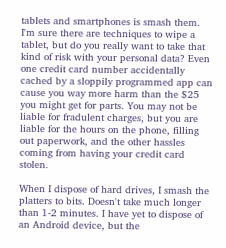tablets and smartphones is smash them. I'm sure there are techniques to wipe a tablet, but do you really want to take that kind of risk with your personal data? Even one credit card number accidentally cached by a sloppily programmed app can cause you way more harm than the $25 you might get for parts. You may not be liable for fradulent charges, but you are liable for the hours on the phone, filling out paperwork, and the other hassles coming from having your credit card stolen.

When I dispose of hard drives, I smash the platters to bits. Doesn't take much longer than 1-2 minutes. I have yet to dispose of an Android device, but the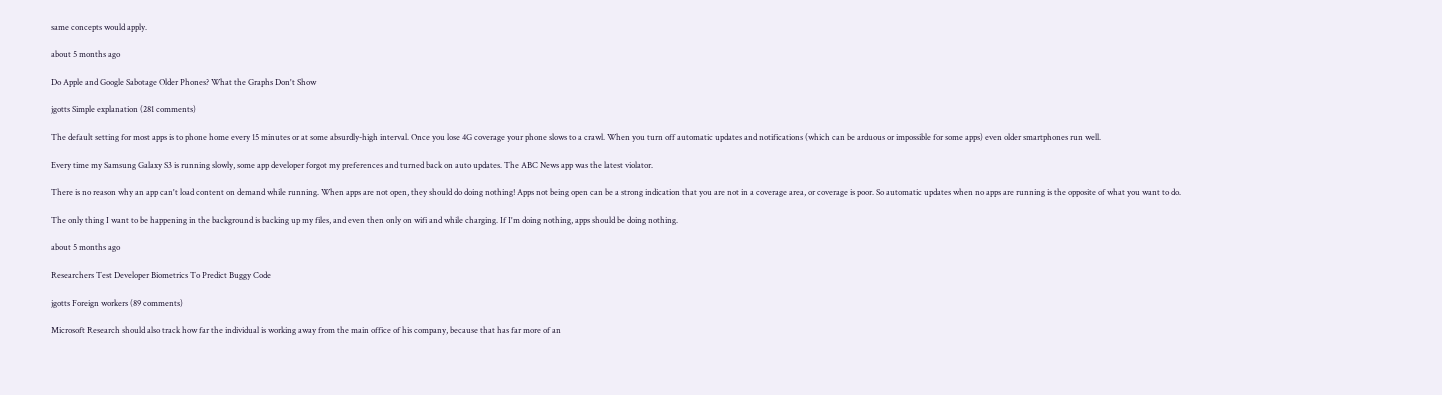same concepts would apply.

about 5 months ago

Do Apple and Google Sabotage Older Phones? What the Graphs Don't Show

jgotts Simple explanation (281 comments)

The default setting for most apps is to phone home every 15 minutes or at some absurdly-high interval. Once you lose 4G coverage your phone slows to a crawl. When you turn off automatic updates and notifications (which can be arduous or impossible for some apps) even older smartphones run well.

Every time my Samsung Galaxy S3 is running slowly, some app developer forgot my preferences and turned back on auto updates. The ABC News app was the latest violator.

There is no reason why an app can't load content on demand while running. When apps are not open, they should do doing nothing! Apps not being open can be a strong indication that you are not in a coverage area, or coverage is poor. So automatic updates when no apps are running is the opposite of what you want to do.

The only thing I want to be happening in the background is backing up my files, and even then only on wifi and while charging. If I'm doing nothing, apps should be doing nothing.

about 5 months ago

Researchers Test Developer Biometrics To Predict Buggy Code

jgotts Foreign workers (89 comments)

Microsoft Research should also track how far the individual is working away from the main office of his company, because that has far more of an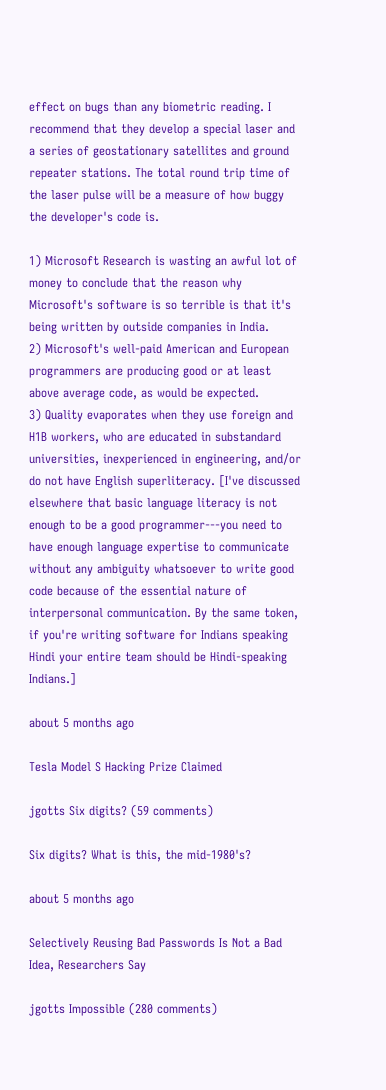effect on bugs than any biometric reading. I recommend that they develop a special laser and a series of geostationary satellites and ground repeater stations. The total round trip time of the laser pulse will be a measure of how buggy the developer's code is.

1) Microsoft Research is wasting an awful lot of money to conclude that the reason why Microsoft's software is so terrible is that it's being written by outside companies in India.
2) Microsoft's well-paid American and European programmers are producing good or at least above average code, as would be expected.
3) Quality evaporates when they use foreign and H1B workers, who are educated in substandard universities, inexperienced in engineering, and/or do not have English superliteracy. [I've discussed elsewhere that basic language literacy is not enough to be a good programmer---you need to have enough language expertise to communicate without any ambiguity whatsoever to write good code because of the essential nature of interpersonal communication. By the same token, if you're writing software for Indians speaking Hindi your entire team should be Hindi-speaking Indians.]

about 5 months ago

Tesla Model S Hacking Prize Claimed

jgotts Six digits? (59 comments)

Six digits? What is this, the mid-1980's?

about 5 months ago

Selectively Reusing Bad Passwords Is Not a Bad Idea, Researchers Say

jgotts Impossible (280 comments)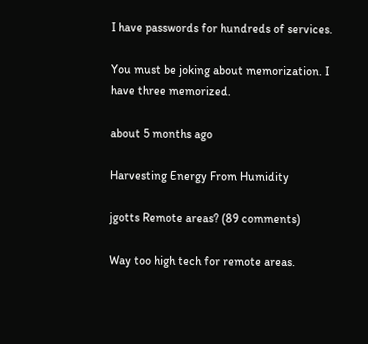I have passwords for hundreds of services.

You must be joking about memorization. I have three memorized.

about 5 months ago

Harvesting Energy From Humidity

jgotts Remote areas? (89 comments)

Way too high tech for remote areas.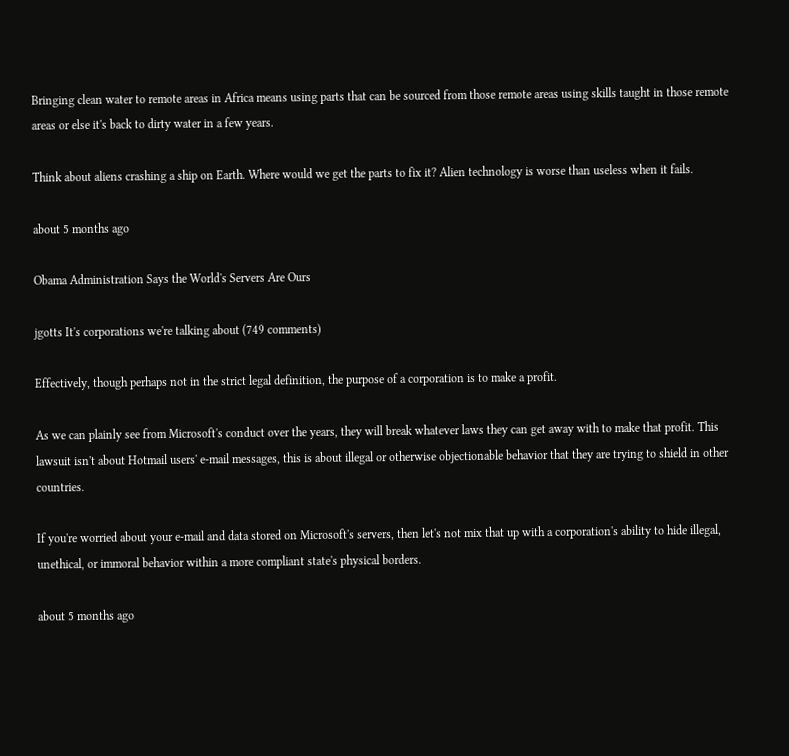Bringing clean water to remote areas in Africa means using parts that can be sourced from those remote areas using skills taught in those remote areas or else it's back to dirty water in a few years.

Think about aliens crashing a ship on Earth. Where would we get the parts to fix it? Alien technology is worse than useless when it fails.

about 5 months ago

Obama Administration Says the World's Servers Are Ours

jgotts It's corporations we're talking about (749 comments)

Effectively, though perhaps not in the strict legal definition, the purpose of a corporation is to make a profit.

As we can plainly see from Microsoft's conduct over the years, they will break whatever laws they can get away with to make that profit. This lawsuit isn't about Hotmail users' e-mail messages, this is about illegal or otherwise objectionable behavior that they are trying to shield in other countries.

If you're worried about your e-mail and data stored on Microsoft's servers, then let's not mix that up with a corporation's ability to hide illegal, unethical, or immoral behavior within a more compliant state's physical borders.

about 5 months ago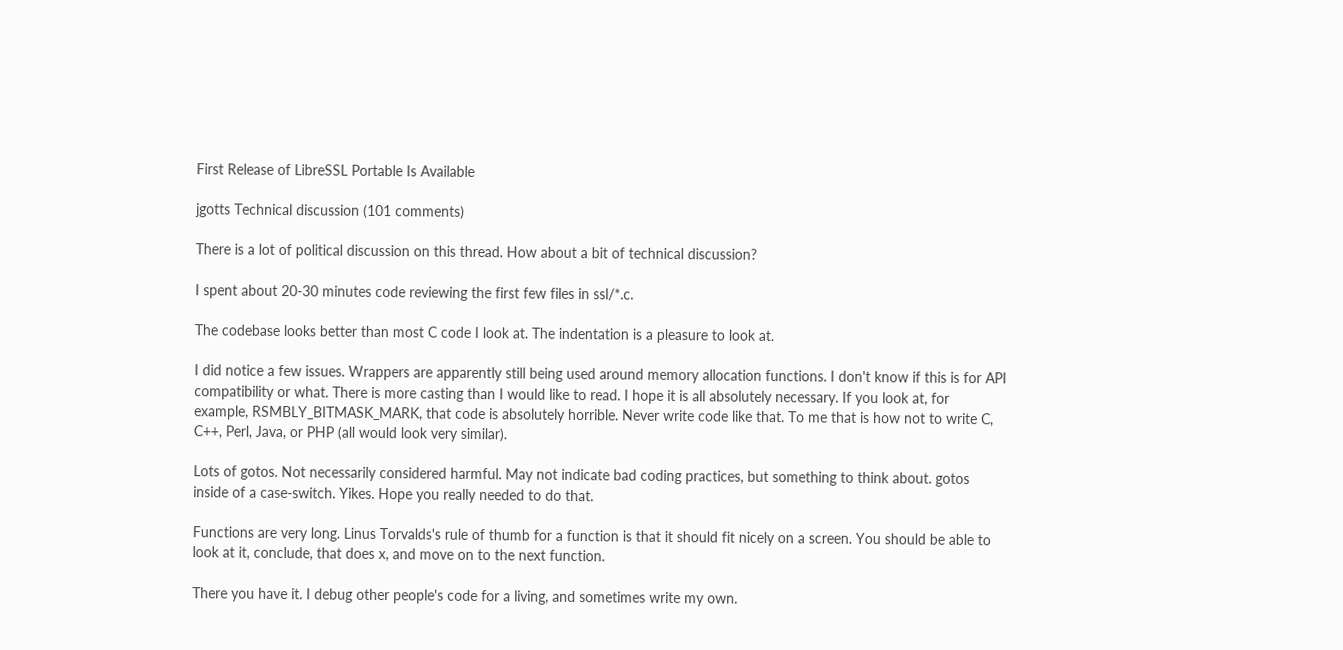First Release of LibreSSL Portable Is Available

jgotts Technical discussion (101 comments)

There is a lot of political discussion on this thread. How about a bit of technical discussion?

I spent about 20-30 minutes code reviewing the first few files in ssl/*.c.

The codebase looks better than most C code I look at. The indentation is a pleasure to look at.

I did notice a few issues. Wrappers are apparently still being used around memory allocation functions. I don't know if this is for API compatibility or what. There is more casting than I would like to read. I hope it is all absolutely necessary. If you look at, for example, RSMBLY_BITMASK_MARK, that code is absolutely horrible. Never write code like that. To me that is how not to write C, C++, Perl, Java, or PHP (all would look very similar).

Lots of gotos. Not necessarily considered harmful. May not indicate bad coding practices, but something to think about. gotos inside of a case-switch. Yikes. Hope you really needed to do that.

Functions are very long. Linus Torvalds's rule of thumb for a function is that it should fit nicely on a screen. You should be able to look at it, conclude, that does x, and move on to the next function.

There you have it. I debug other people's code for a living, and sometimes write my own.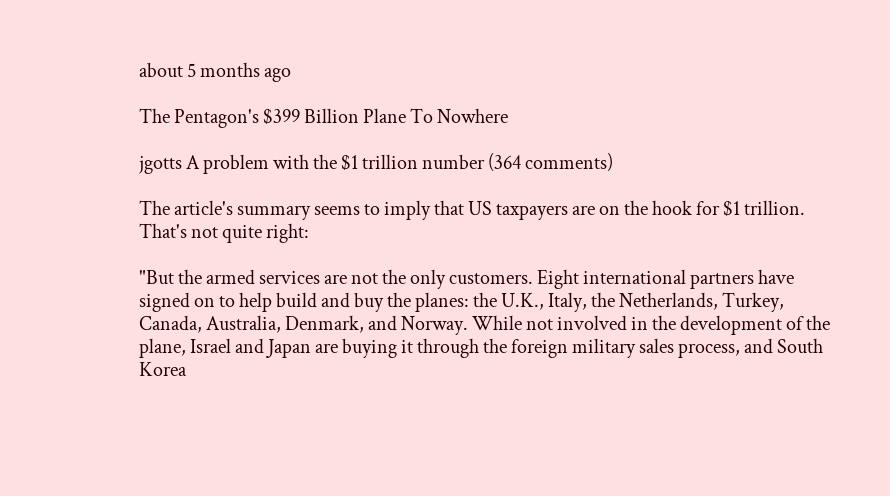about 5 months ago

The Pentagon's $399 Billion Plane To Nowhere

jgotts A problem with the $1 trillion number (364 comments)

The article's summary seems to imply that US taxpayers are on the hook for $1 trillion. That's not quite right:

"But the armed services are not the only customers. Eight international partners have signed on to help build and buy the planes: the U.K., Italy, the Netherlands, Turkey, Canada, Australia, Denmark, and Norway. While not involved in the development of the plane, Israel and Japan are buying it through the foreign military sales process, and South Korea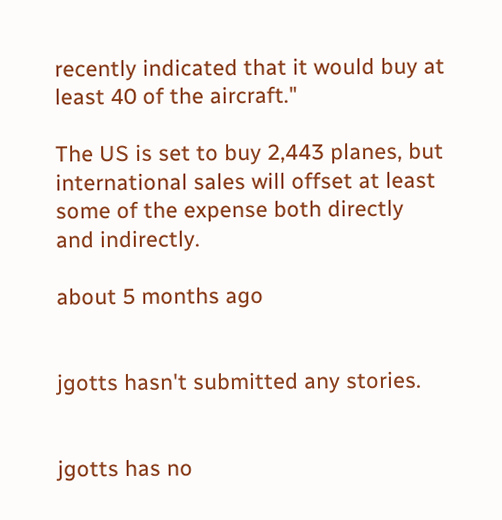recently indicated that it would buy at least 40 of the aircraft."

The US is set to buy 2,443 planes, but international sales will offset at least some of the expense both directly and indirectly.

about 5 months ago


jgotts hasn't submitted any stories.


jgotts has no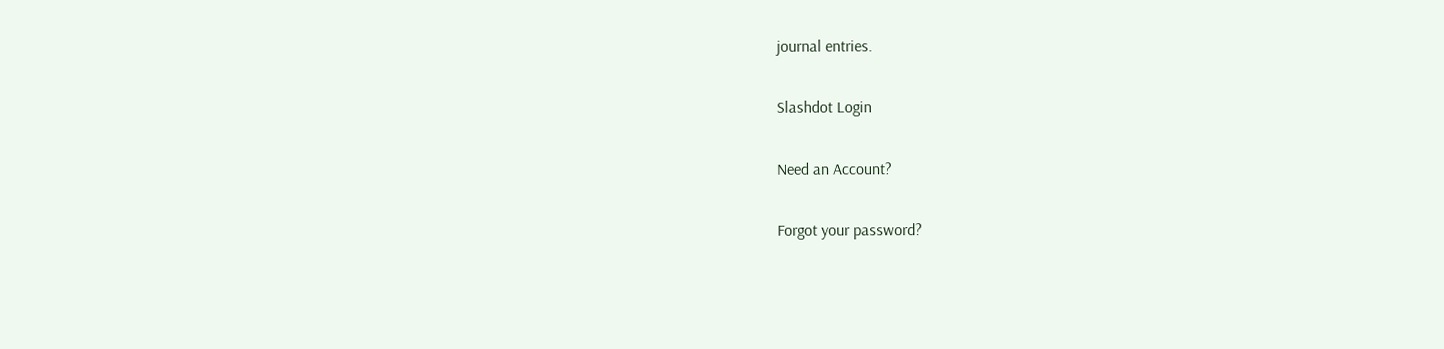journal entries.

Slashdot Login

Need an Account?

Forgot your password?